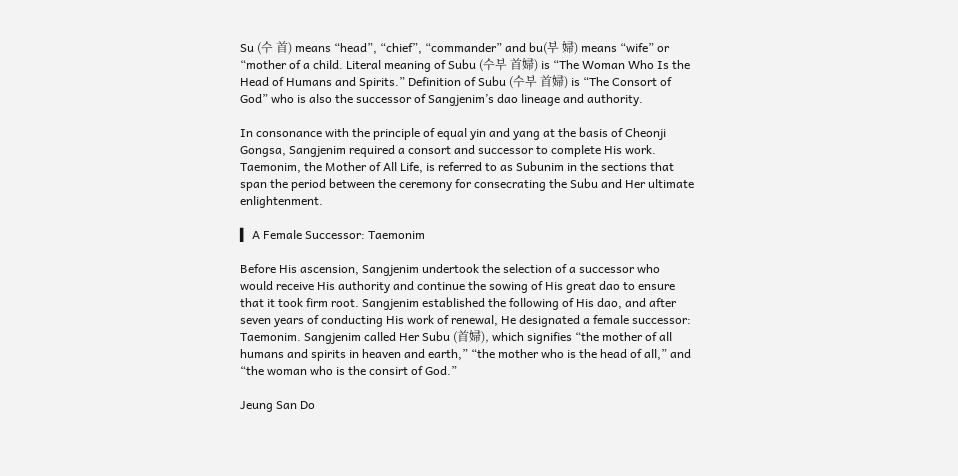Su (수 首) means “head”, “chief”, “commander” and bu(부 婦) means “wife” or “mother of a child. Literal meaning of Subu (수부 首婦) is “The Woman Who Is the Head of Humans and Spirits.” Definition of Subu (수부 首婦) is “The Consort of God” who is also the successor of Sangjenim’s dao lineage and authority.

In consonance with the principle of equal yin and yang at the basis of Cheonji Gongsa, Sangjenim required a consort and successor to complete His work. Taemonim, the Mother of All Life, is referred to as Subunim in the sections that span the period between the ceremony for consecrating the Subu and Her ultimate enlightenment.

▍ A Female Successor: Taemonim

Before His ascension, Sangjenim undertook the selection of a successor who would receive His authority and continue the sowing of His great dao to ensure that it took firm root. Sangjenim established the following of His dao, and after seven years of conducting His work of renewal, He designated a female successor: Taemonim. Sangjenim called Her Subu (首婦), which signifies “the mother of all humans and spirits in heaven and earth,” “the mother who is the head of all,” and “the woman who is the consirt of God.”

Jeung San Do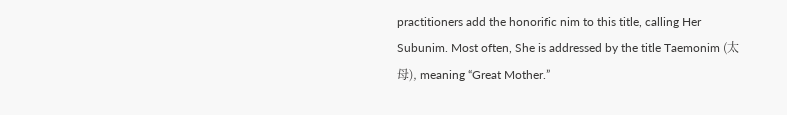practitioners add the honorific nim to this title, calling Her Subunim. Most often, She is addressed by the title Taemonim (太母), meaning “Great Mother.”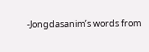-Jongdasanim’s words from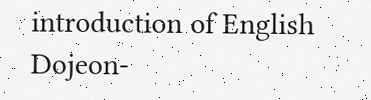introduction of English Dojeon-